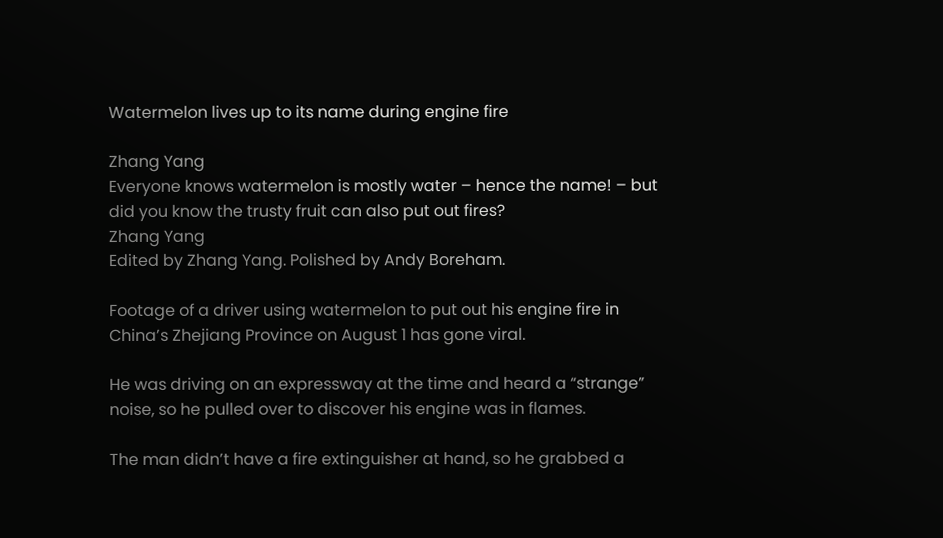Watermelon lives up to its name during engine fire

Zhang Yang
Everyone knows watermelon is mostly water – hence the name! – but did you know the trusty fruit can also put out fires?
Zhang Yang
Edited by Zhang Yang. Polished by Andy Boreham.

Footage of a driver using watermelon to put out his engine fire in China’s Zhejiang Province on August 1 has gone viral.

He was driving on an expressway at the time and heard a “strange” noise, so he pulled over to discover his engine was in flames.

The man didn’t have a fire extinguisher at hand, so he grabbed a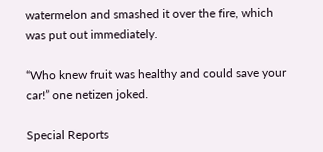watermelon and smashed it over the fire, which was put out immediately.

“Who knew fruit was healthy and could save your car!” one netizen joked.

Special Reports